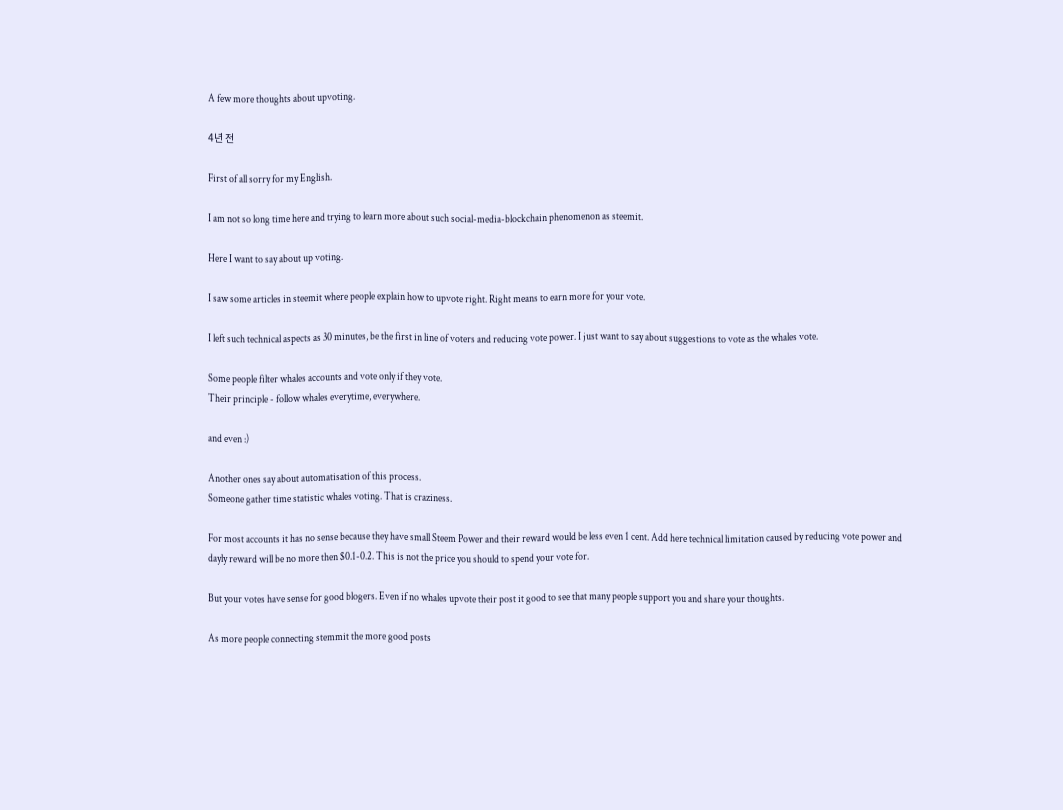A few more thoughts about upvoting.

4년 전

First of all sorry for my English.

I am not so long time here and trying to learn more about such social-media-blockchain phenomenon as steemit.

Here I want to say about up voting.

I saw some articles in steemit where people explain how to upvote right. Right means to earn more for your vote.

I left such technical aspects as 30 minutes, be the first in line of voters and reducing vote power. I just want to say about suggestions to vote as the whales vote.

Some people filter whales accounts and vote only if they vote.
Their principle - follow whales everytime, everywhere.

and even :)

Another ones say about automatisation of this process.
Someone gather time statistic whales voting. That is craziness.

For most accounts it has no sense because they have small Steem Power and their reward would be less even 1 cent. Add here technical limitation caused by reducing vote power and dayly reward will be no more then $0.1-0.2. This is not the price you should to spend your vote for.

But your votes have sense for good blogers. Even if no whales upvote their post it good to see that many people support you and share your thoughts.

As more people connecting stemmit the more good posts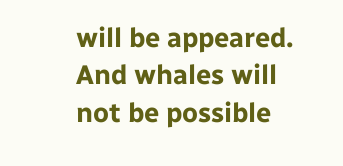will be appeared. And whales will not be possible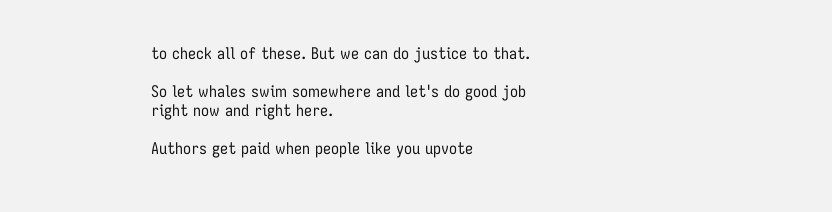to check all of these. But we can do justice to that.

So let whales swim somewhere and let's do good job right now and right here.

Authors get paid when people like you upvote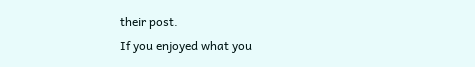their post.
If you enjoyed what you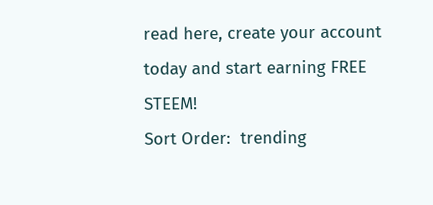read here, create your account today and start earning FREE STEEM!
Sort Order:  trending